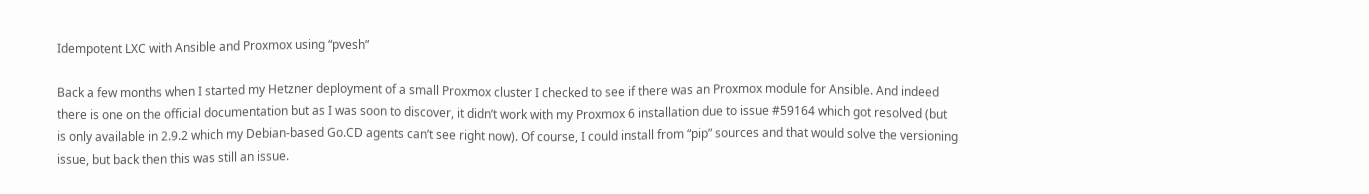Idempotent LXC with Ansible and Proxmox using “pvesh”

Back a few months when I started my Hetzner deployment of a small Proxmox cluster I checked to see if there was an Proxmox module for Ansible. And indeed there is one on the official documentation but as I was soon to discover, it didn’t work with my Proxmox 6 installation due to issue #59164 which got resolved (but is only available in 2.9.2 which my Debian-based Go.CD agents can’t see right now). Of course, I could install from “pip” sources and that would solve the versioning issue, but back then this was still an issue.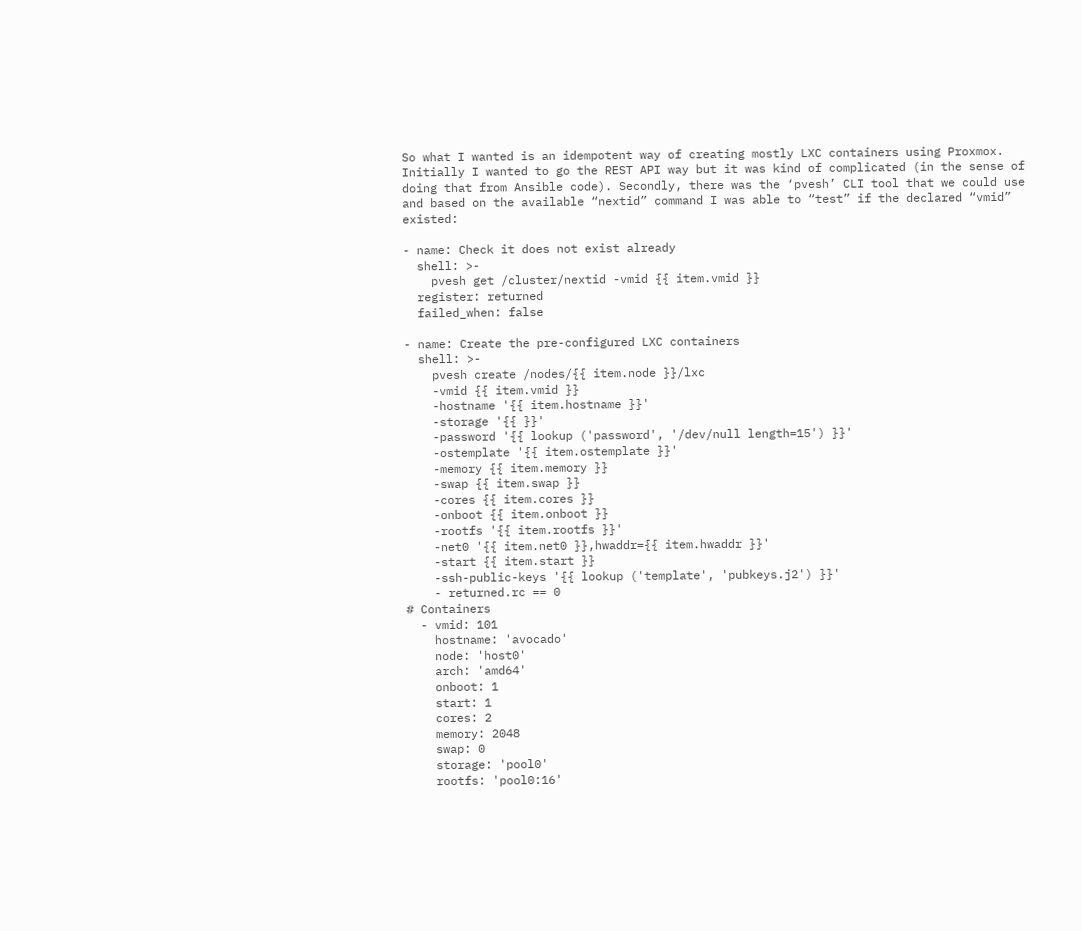So what I wanted is an idempotent way of creating mostly LXC containers using Proxmox. Initially I wanted to go the REST API way but it was kind of complicated (in the sense of doing that from Ansible code). Secondly, there was the ‘pvesh’ CLI tool that we could use and based on the available “nextid” command I was able to “test” if the declared “vmid” existed:

- name: Check it does not exist already
  shell: >-
    pvesh get /cluster/nextid -vmid {{ item.vmid }}
  register: returned
  failed_when: false

- name: Create the pre-configured LXC containers
  shell: >-
    pvesh create /nodes/{{ item.node }}/lxc
    -vmid {{ item.vmid }}
    -hostname '{{ item.hostname }}'
    -storage '{{ }}'
    -password '{{ lookup ('password', '/dev/null length=15') }}'
    -ostemplate '{{ item.ostemplate }}'
    -memory {{ item.memory }}
    -swap {{ item.swap }}
    -cores {{ item.cores }}
    -onboot {{ item.onboot }}
    -rootfs '{{ item.rootfs }}'
    -net0 '{{ item.net0 }},hwaddr={{ item.hwaddr }}'
    -start {{ item.start }}
    -ssh-public-keys '{{ lookup ('template', 'pubkeys.j2') }}'
    - returned.rc == 0
# Containers
  - vmid: 101
    hostname: 'avocado'
    node: 'host0'
    arch: 'amd64'
    onboot: 1
    start: 1
    cores: 2
    memory: 2048
    swap: 0
    storage: 'pool0'
    rootfs: 'pool0:16'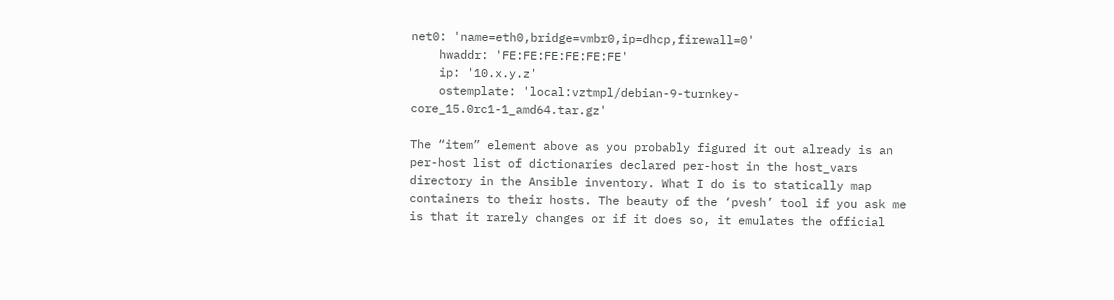net0: 'name=eth0,bridge=vmbr0,ip=dhcp,firewall=0'
    hwaddr: 'FE:FE:FE:FE:FE:FE'
    ip: '10.x.y.z'
    ostemplate: 'local:vztmpl/debian-9-turnkey-core_15.0rc1-1_amd64.tar.gz'

The “item” element above as you probably figured it out already is an per-host list of dictionaries declared per-host in the host_vars directory in the Ansible inventory. What I do is to statically map containers to their hosts. The beauty of the ‘pvesh’ tool if you ask me is that it rarely changes or if it does so, it emulates the official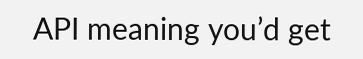API meaning you’d get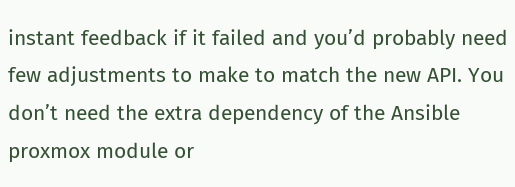instant feedback if it failed and you’d probably need few adjustments to make to match the new API. You don’t need the extra dependency of the Ansible proxmox module or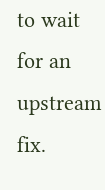to wait for an upstream fix.